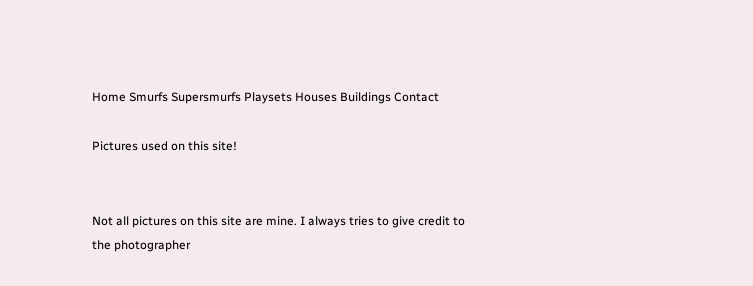Home Smurfs Supersmurfs Playsets Houses Buildings Contact

Pictures used on this site!


Not all pictures on this site are mine. I always tries to give credit to the photographer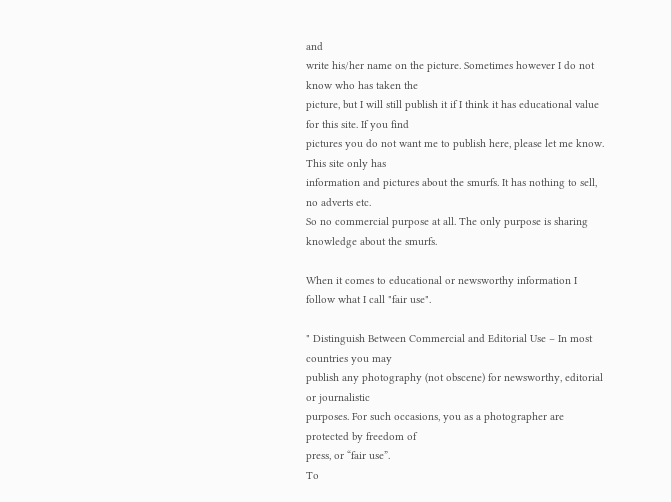and
write his/her name on the picture. Sometimes however I do not know who has taken the
picture, but I will still publish it if I think it has educational value for this site. If you find
pictures you do not want me to publish here, please let me know. This site only has
information and pictures about the smurfs. It has nothing to sell, no adverts etc.
So no commercial purpose at all. The only purpose is sharing knowledge about the smurfs.

When it comes to educational or newsworthy information I follow what I call "fair use".

" Distinguish Between Commercial and Editorial Use – In most countries you may
publish any photography (not obscene) for newsworthy, editorial or journalistic
purposes. For such occasions, you as a photographer are protected by freedom of
press, or “fair use”.
To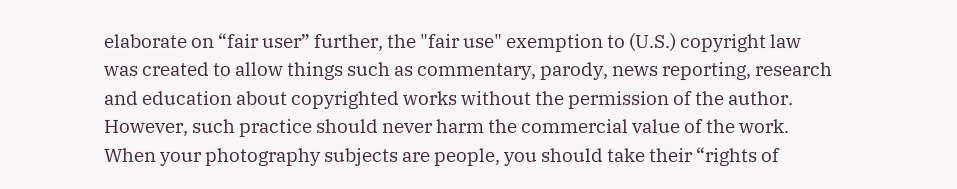elaborate on “fair user” further, the "fair use" exemption to (U.S.) copyright law
was created to allow things such as commentary, parody, news reporting, research
and education about copyrighted works without the permission of the author.
However, such practice should never harm the commercial value of the work.
When your photography subjects are people, you should take their “rights of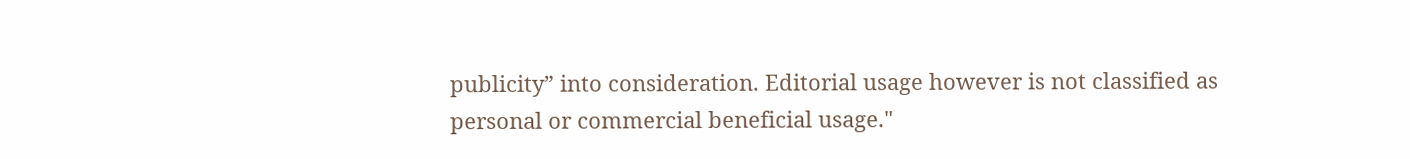publicity” into consideration. Editorial usage however is not classified as
personal or commercial beneficial usage."